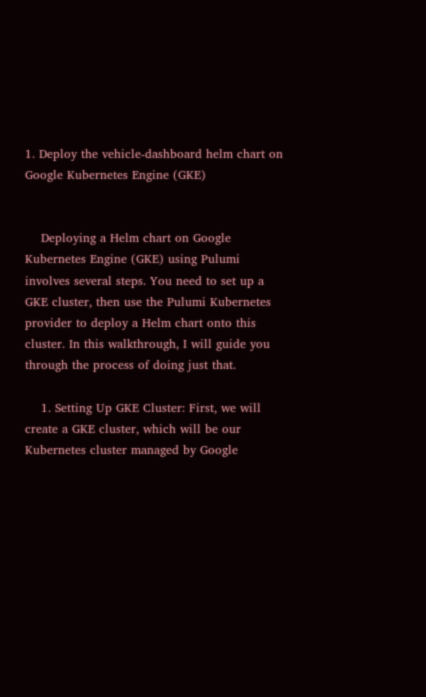1. Deploy the vehicle-dashboard helm chart on Google Kubernetes Engine (GKE)


    Deploying a Helm chart on Google Kubernetes Engine (GKE) using Pulumi involves several steps. You need to set up a GKE cluster, then use the Pulumi Kubernetes provider to deploy a Helm chart onto this cluster. In this walkthrough, I will guide you through the process of doing just that.

    1. Setting Up GKE Cluster: First, we will create a GKE cluster, which will be our Kubernetes cluster managed by Google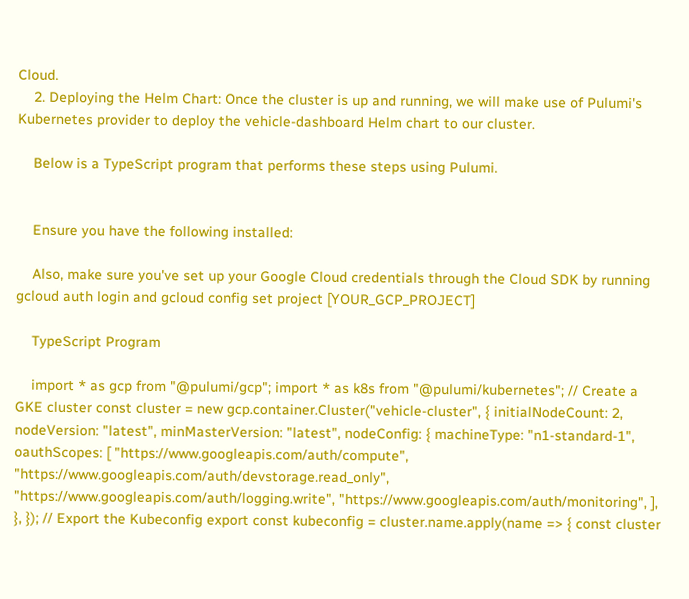Cloud.
    2. Deploying the Helm Chart: Once the cluster is up and running, we will make use of Pulumi's Kubernetes provider to deploy the vehicle-dashboard Helm chart to our cluster.

    Below is a TypeScript program that performs these steps using Pulumi.


    Ensure you have the following installed:

    Also, make sure you've set up your Google Cloud credentials through the Cloud SDK by running gcloud auth login and gcloud config set project [YOUR_GCP_PROJECT]

    TypeScript Program

    import * as gcp from "@pulumi/gcp"; import * as k8s from "@pulumi/kubernetes"; // Create a GKE cluster const cluster = new gcp.container.Cluster("vehicle-cluster", { initialNodeCount: 2, nodeVersion: "latest", minMasterVersion: "latest", nodeConfig: { machineType: "n1-standard-1", oauthScopes: [ "https://www.googleapis.com/auth/compute", "https://www.googleapis.com/auth/devstorage.read_only", "https://www.googleapis.com/auth/logging.write", "https://www.googleapis.com/auth/monitoring", ], }, }); // Export the Kubeconfig export const kubeconfig = cluster.name.apply(name => { const cluster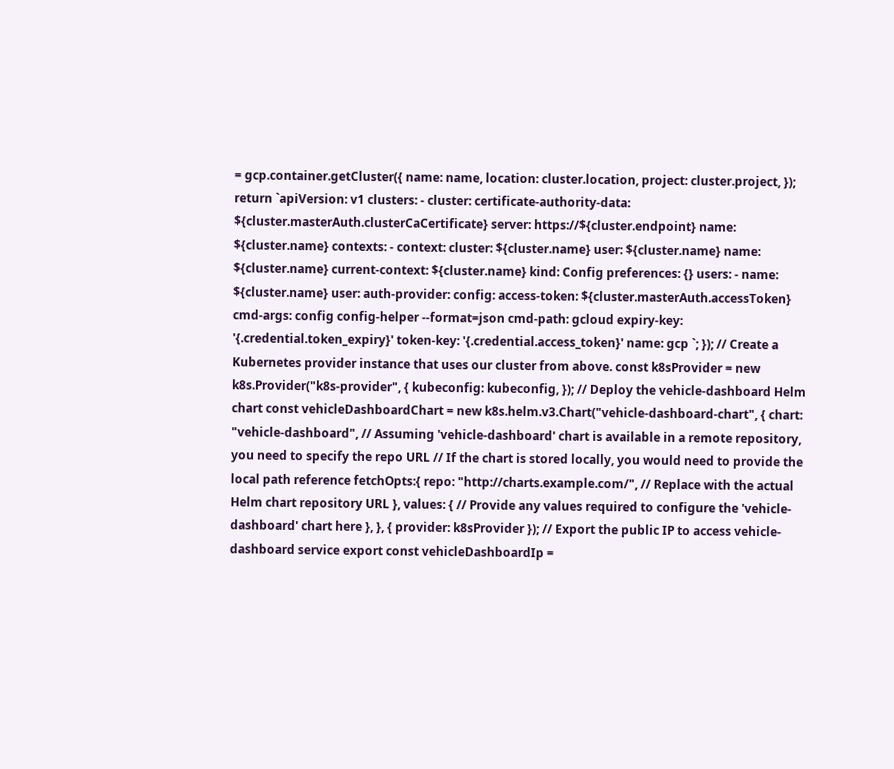= gcp.container.getCluster({ name: name, location: cluster.location, project: cluster.project, }); return `apiVersion: v1 clusters: - cluster: certificate-authority-data: ${cluster.masterAuth.clusterCaCertificate} server: https://${cluster.endpoint} name: ${cluster.name} contexts: - context: cluster: ${cluster.name} user: ${cluster.name} name: ${cluster.name} current-context: ${cluster.name} kind: Config preferences: {} users: - name: ${cluster.name} user: auth-provider: config: access-token: ${cluster.masterAuth.accessToken} cmd-args: config config-helper --format=json cmd-path: gcloud expiry-key: '{.credential.token_expiry}' token-key: '{.credential.access_token}' name: gcp `; }); // Create a Kubernetes provider instance that uses our cluster from above. const k8sProvider = new k8s.Provider("k8s-provider", { kubeconfig: kubeconfig, }); // Deploy the vehicle-dashboard Helm chart const vehicleDashboardChart = new k8s.helm.v3.Chart("vehicle-dashboard-chart", { chart: "vehicle-dashboard", // Assuming 'vehicle-dashboard' chart is available in a remote repository, you need to specify the repo URL // If the chart is stored locally, you would need to provide the local path reference fetchOpts:{ repo: "http://charts.example.com/", // Replace with the actual Helm chart repository URL }, values: { // Provide any values required to configure the 'vehicle-dashboard' chart here }, }, { provider: k8sProvider }); // Export the public IP to access vehicle-dashboard service export const vehicleDashboardIp =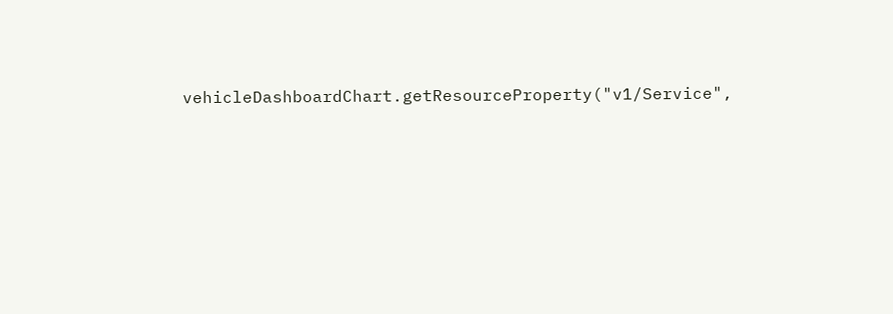vehicleDashboardChart.getResourceProperty("v1/Service",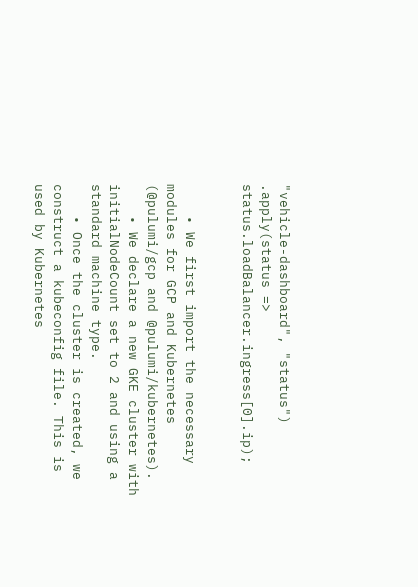"vehicle-dashboard", "status") .apply(status => status.loadBalancer.ingress[0].ip);


    • We first import the necessary modules for GCP and Kubernetes (@pulumi/gcp and @pulumi/kubernetes).
    • We declare a new GKE cluster with initialNodeCount set to 2 and using a standard machine type.
    • Once the cluster is created, we construct a kubeconfig file. This is used by Kubernetes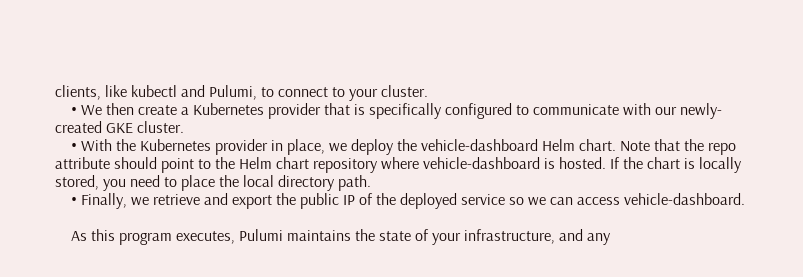clients, like kubectl and Pulumi, to connect to your cluster.
    • We then create a Kubernetes provider that is specifically configured to communicate with our newly-created GKE cluster.
    • With the Kubernetes provider in place, we deploy the vehicle-dashboard Helm chart. Note that the repo attribute should point to the Helm chart repository where vehicle-dashboard is hosted. If the chart is locally stored, you need to place the local directory path.
    • Finally, we retrieve and export the public IP of the deployed service so we can access vehicle-dashboard.

    As this program executes, Pulumi maintains the state of your infrastructure, and any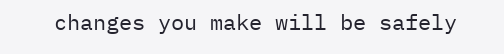changes you make will be safely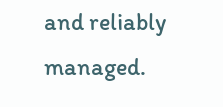and reliably managed.